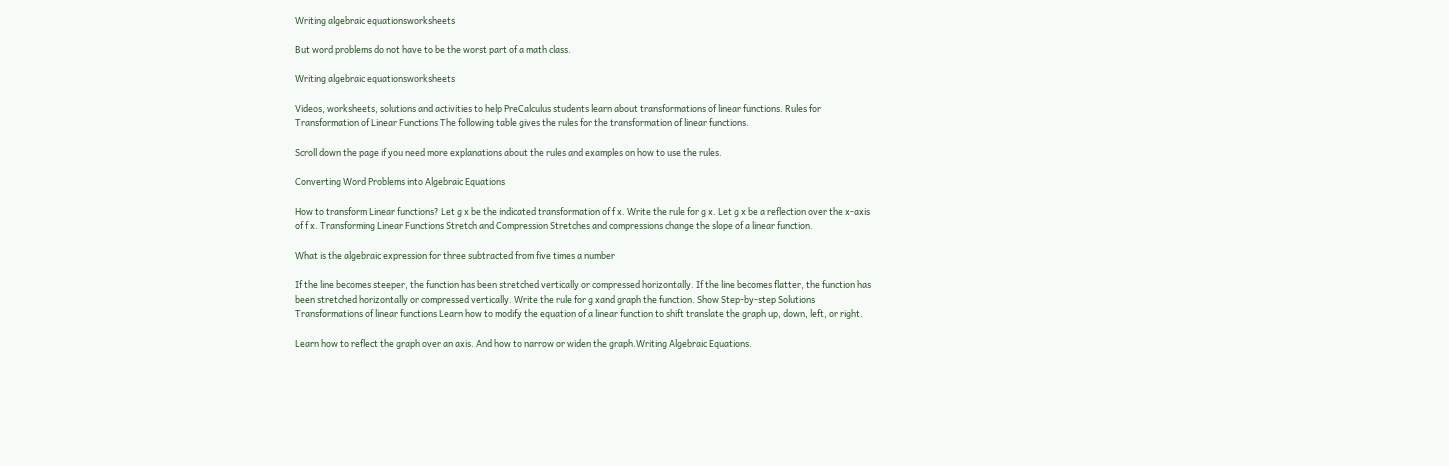Writing algebraic equationsworksheets

But word problems do not have to be the worst part of a math class.

Writing algebraic equationsworksheets

Videos, worksheets, solutions and activities to help PreCalculus students learn about transformations of linear functions. Rules for Transformation of Linear Functions The following table gives the rules for the transformation of linear functions.

Scroll down the page if you need more explanations about the rules and examples on how to use the rules.

Converting Word Problems into Algebraic Equations

How to transform Linear functions? Let g x be the indicated transformation of f x. Write the rule for g x. Let g x be a reflection over the x-axis of f x. Transforming Linear Functions Stretch and Compression Stretches and compressions change the slope of a linear function.

What is the algebraic expression for three subtracted from five times a number

If the line becomes steeper, the function has been stretched vertically or compressed horizontally. If the line becomes flatter, the function has been stretched horizontally or compressed vertically. Write the rule for g xand graph the function. Show Step-by-step Solutions Transformations of linear functions Learn how to modify the equation of a linear function to shift translate the graph up, down, left, or right.

Learn how to reflect the graph over an axis. And how to narrow or widen the graph.Writing Algebraic Equations.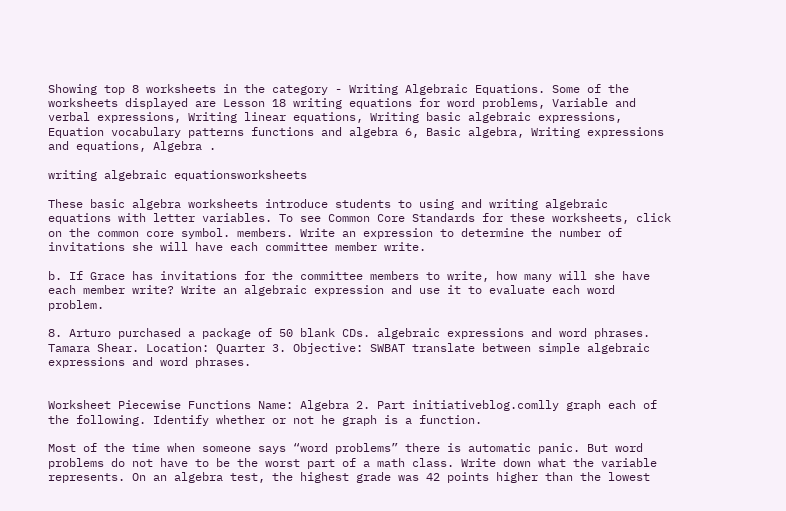Showing top 8 worksheets in the category - Writing Algebraic Equations. Some of the worksheets displayed are Lesson 18 writing equations for word problems, Variable and verbal expressions, Writing linear equations, Writing basic algebraic expressions, Equation vocabulary patterns functions and algebra 6, Basic algebra, Writing expressions and equations, Algebra .

writing algebraic equationsworksheets

These basic algebra worksheets introduce students to using and writing algebraic equations with letter variables. To see Common Core Standards for these worksheets, click on the common core symbol. members. Write an expression to determine the number of invitations she will have each committee member write.

b. If Grace has invitations for the committee members to write, how many will she have each member write? Write an algebraic expression and use it to evaluate each word problem.

8. Arturo purchased a package of 50 blank CDs. algebraic expressions and word phrases. Tamara Shear. Location: Quarter 3. Objective: SWBAT translate between simple algebraic expressions and word phrases.


Worksheet Piecewise Functions Name: Algebra 2. Part initiativeblog.comlly graph each of the following. Identify whether or not he graph is a function.

Most of the time when someone says “word problems” there is automatic panic. But word problems do not have to be the worst part of a math class. Write down what the variable represents. On an algebra test, the highest grade was 42 points higher than the lowest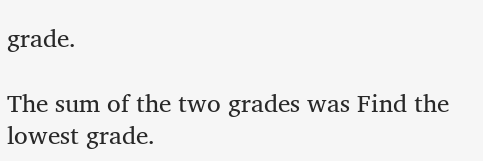grade.

The sum of the two grades was Find the lowest grade.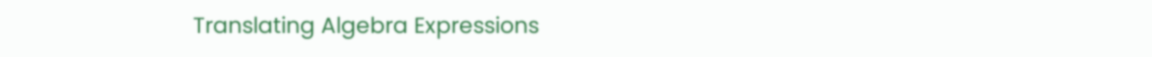Translating Algebra Expressions